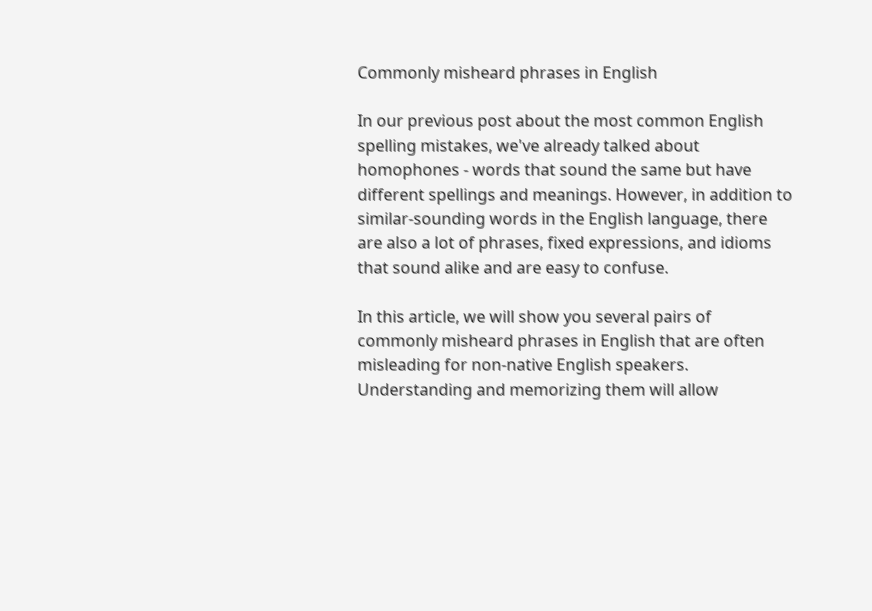Commonly misheard phrases in English

In our previous post about the most common English spelling mistakes, we've already talked about homophones - words that sound the same but have different spellings and meanings. However, in addition to similar-sounding words in the English language, there are also a lot of phrases, fixed expressions, and idioms that sound alike and are easy to confuse.

In this article, we will show you several pairs of commonly misheard phrases in English that are often misleading for non-native English speakers. Understanding and memorizing them will allow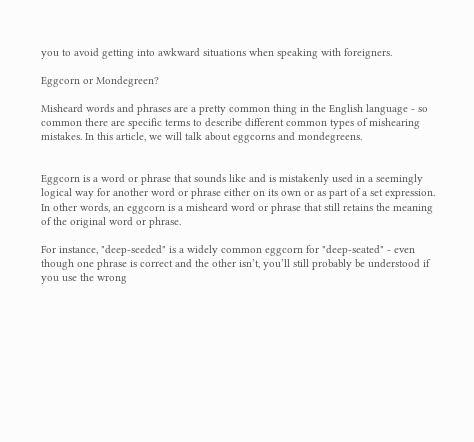you to avoid getting into awkward situations when speaking with foreigners.

Eggcorn or Mondegreen?

Misheard words and phrases are a pretty common thing in the English language - so common there are specific terms to describe different common types of mishearing mistakes. In this article, we will talk about eggcorns and mondegreens.


Eggcorn is a word or phrase that sounds like and is mistakenly used in a seemingly logical way for another word or phrase either on its own or as part of a set expression. In other words, an eggcorn is a misheard word or phrase that still retains the meaning of the original word or phrase.

For instance, "deep-seeded" is a widely common eggcorn for "deep-seated" - even though one phrase is correct and the other isn’t, you’ll still probably be understood if you use the wrong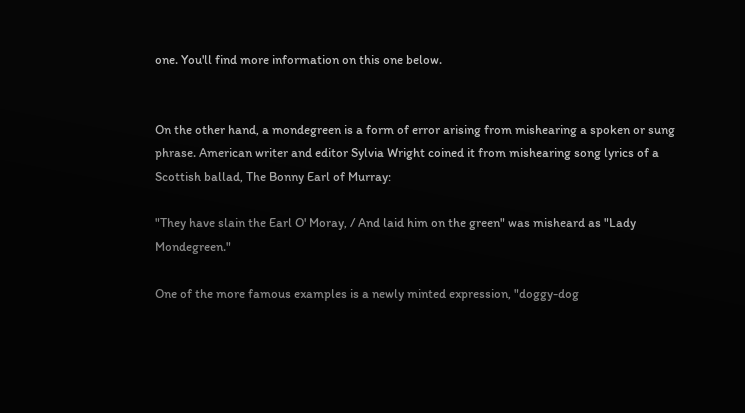one. You'll find more information on this one below.


On the other hand, a mondegreen is a form of error arising from mishearing a spoken or sung phrase. American writer and editor Sylvia Wright coined it from mishearing song lyrics of a Scottish ballad, The Bonny Earl of Murray:

"They have slain the Earl O' Moray, / And laid him on the green" was misheard as "Lady Mondegreen."

One of the more famous examples is a newly minted expression, "doggy-dog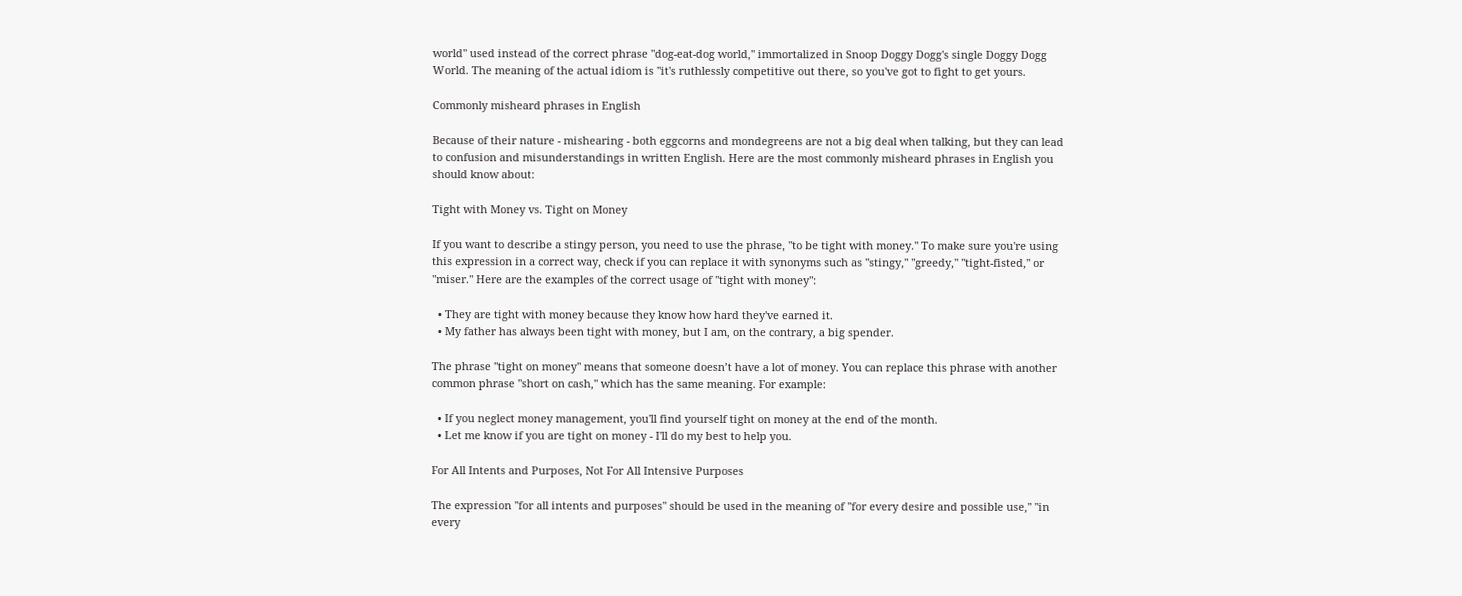world" used instead of the correct phrase "dog-eat-dog world," immortalized in Snoop Doggy Dogg's single Doggy Dogg World. The meaning of the actual idiom is "it's ruthlessly competitive out there, so you've got to fight to get yours.

Commonly misheard phrases in English

Because of their nature - mishearing - both eggcorns and mondegreens are not a big deal when talking, but they can lead to confusion and misunderstandings in written English. Here are the most commonly misheard phrases in English you should know about:

Tight with Money vs. Tight on Money

If you want to describe a stingy person, you need to use the phrase, "to be tight with money." To make sure you're using this expression in a correct way, check if you can replace it with synonyms such as "stingy," "greedy," "tight-fisted," or "miser." Here are the examples of the correct usage of "tight with money":

  • They are tight with money because they know how hard they've earned it.
  • My father has always been tight with money, but I am, on the contrary, a big spender.

The phrase "tight on money" means that someone doesn’t have a lot of money. You can replace this phrase with another common phrase "short on cash," which has the same meaning. For example:

  • If you neglect money management, you'll find yourself tight on money at the end of the month.
  • Let me know if you are tight on money - I'll do my best to help you.

For All Intents and Purposes, Not For All Intensive Purposes

The expression "for all intents and purposes" should be used in the meaning of "for every desire and possible use," "in every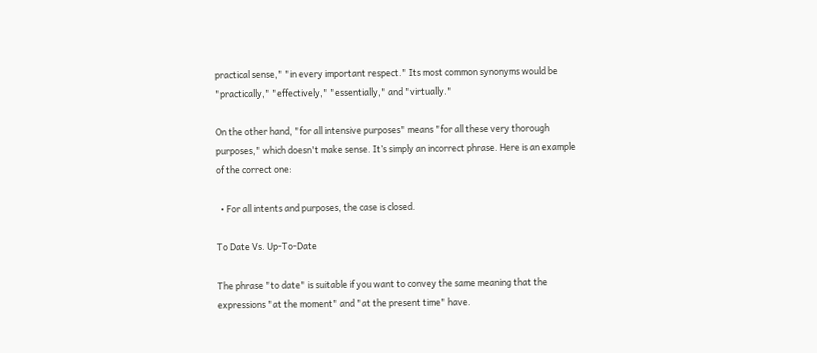practical sense," "in every important respect." Its most common synonyms would be "practically," "effectively," "essentially," and "virtually."

On the other hand, "for all intensive purposes" means "for all these very thorough purposes," which doesn't make sense. It’s simply an incorrect phrase. Here is an example of the correct one:

  • For all intents and purposes, the case is closed.

To Date Vs. Up-To-Date

The phrase "to date" is suitable if you want to convey the same meaning that the expressions "at the moment" and "at the present time" have.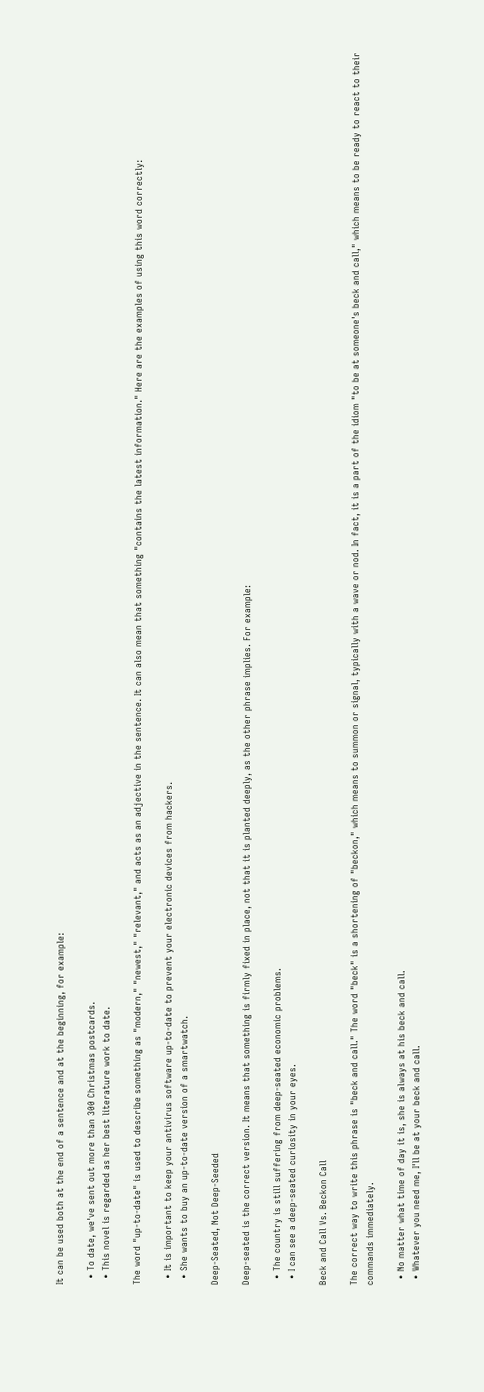It can be used both at the end of a sentence and at the beginning, for example:

  • To date, we've sent out more than 300 Christmas postcards.
  • This novel is regarded as her best literature work to date.

The word "up-to-date" is used to describe something as "modern," "newest," "relevant," and acts as an adjective in the sentence. It can also mean that something "contains the latest information." Here are the examples of using this word correctly:

  • It is important to keep your antivirus software up-to-date to prevent your electronic devices from hackers.
  • She wants to buy an up-to-date version of a smartwatch.

Deep-Seated, Not Deep-Seeded

Deep-seated is the correct version. It means that something is firmly fixed in place, not that it is planted deeply, as the other phrase implies. For example:

  • The country is still suffering from deep-seated economic problems.
  • I can see a deep-seated curiosity in your eyes.

Beck and Call Vs. Beckon Call

The correct way to write this phrase is "beck and call." The word "beck" is a shortening of "beckon," which means to summon or signal, typically with a wave or nod. In fact, it is a part of the idiom "to be at someone's beck and call," which means to be ready to react to their commands immediately.

  • No matter what time of day it is, she is always at his beck and call.
  • Whatever you need me, I'll be at your beck and call.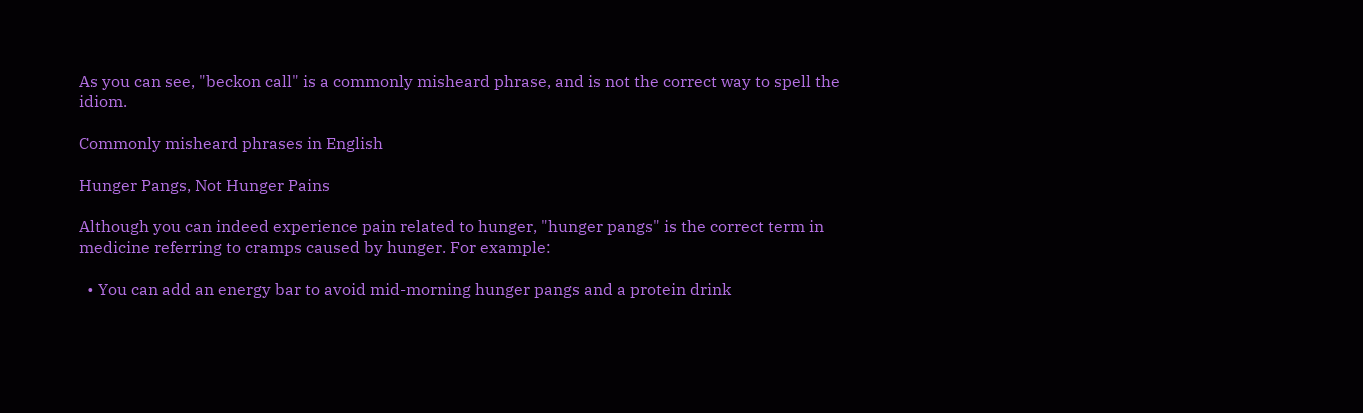As you can see, "beckon call" is a commonly misheard phrase, and is not the correct way to spell the idiom.

Commonly misheard phrases in English

Hunger Pangs, Not Hunger Pains

Although you can indeed experience pain related to hunger, "hunger pangs" is the correct term in medicine referring to cramps caused by hunger. For example:

  • You can add an energy bar to avoid mid-morning hunger pangs and a protein drink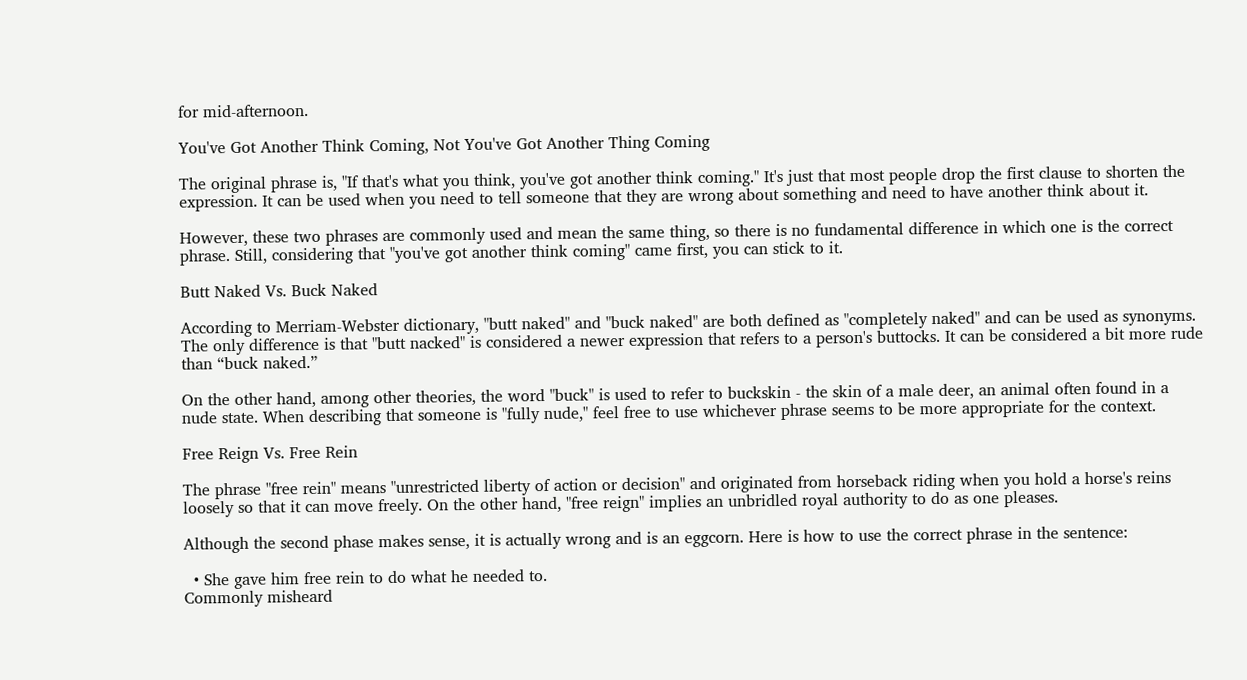for mid-afternoon.

You've Got Another Think Coming, Not You've Got Another Thing Coming

The original phrase is, "If that's what you think, you've got another think coming." It's just that most people drop the first clause to shorten the expression. It can be used when you need to tell someone that they are wrong about something and need to have another think about it.

However, these two phrases are commonly used and mean the same thing, so there is no fundamental difference in which one is the correct phrase. Still, considering that "you've got another think coming" came first, you can stick to it.

Butt Naked Vs. Buck Naked

According to Merriam-Webster dictionary, "butt naked" and "buck naked" are both defined as "completely naked" and can be used as synonyms. The only difference is that "butt nacked" is considered a newer expression that refers to a person's buttocks. It can be considered a bit more rude than “buck naked.”

On the other hand, among other theories, the word "buck" is used to refer to buckskin - the skin of a male deer, an animal often found in a nude state. When describing that someone is "fully nude," feel free to use whichever phrase seems to be more appropriate for the context.

Free Reign Vs. Free Rein

The phrase "free rein" means "unrestricted liberty of action or decision" and originated from horseback riding when you hold a horse's reins loosely so that it can move freely. On the other hand, "free reign" implies an unbridled royal authority to do as one pleases.

Although the second phase makes sense, it is actually wrong and is an eggcorn. Here is how to use the correct phrase in the sentence:

  • She gave him free rein to do what he needed to.
Commonly misheard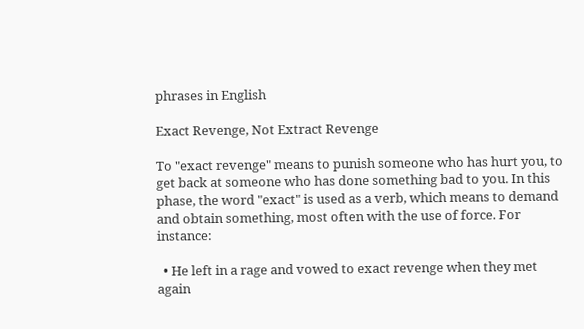phrases in English

Exact Revenge, Not Extract Revenge

To "exact revenge" means to punish someone who has hurt you, to get back at someone who has done something bad to you. In this phase, the word "exact" is used as a verb, which means to demand and obtain something, most often with the use of force. For instance:

  • He left in a rage and vowed to exact revenge when they met again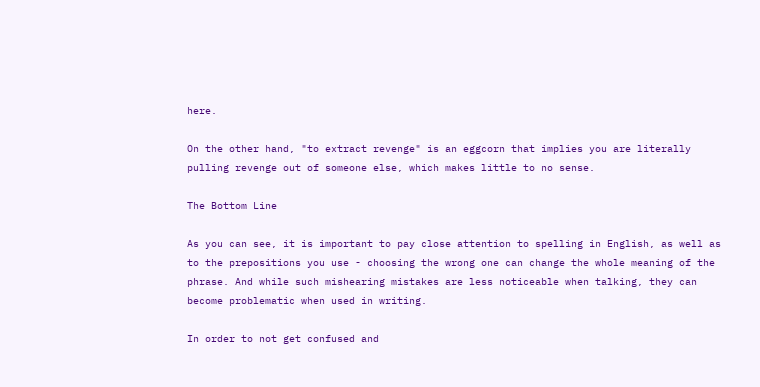here.

On the other hand, "to extract revenge" is an eggcorn that implies you are literally pulling revenge out of someone else, which makes little to no sense.

The Bottom Line

As you can see, it is important to pay close attention to spelling in English, as well as to the prepositions you use - choosing the wrong one can change the whole meaning of the phrase. And while such mishearing mistakes are less noticeable when talking, they can become problematic when used in writing.

In order to not get confused and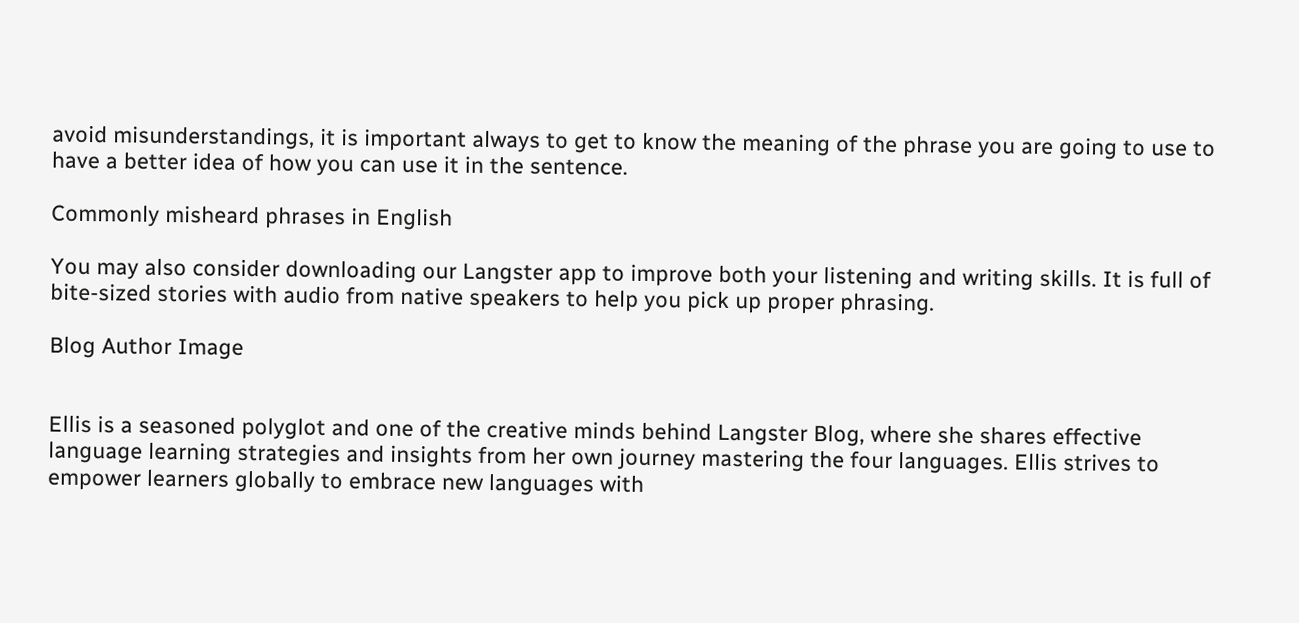avoid misunderstandings, it is important always to get to know the meaning of the phrase you are going to use to have a better idea of how you can use it in the sentence.

Commonly misheard phrases in English

You may also consider downloading our Langster app to improve both your listening and writing skills. It is full of bite-sized stories with audio from native speakers to help you pick up proper phrasing.

Blog Author Image


Ellis is a seasoned polyglot and one of the creative minds behind Langster Blog, where she shares effective language learning strategies and insights from her own journey mastering the four languages. Ellis strives to empower learners globally to embrace new languages with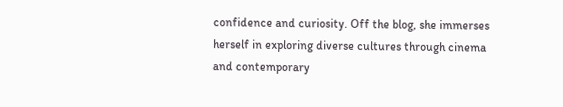confidence and curiosity. Off the blog, she immerses herself in exploring diverse cultures through cinema and contemporary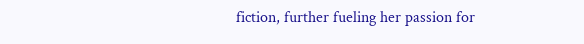fiction, further fueling her passion for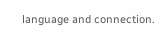language and connection.